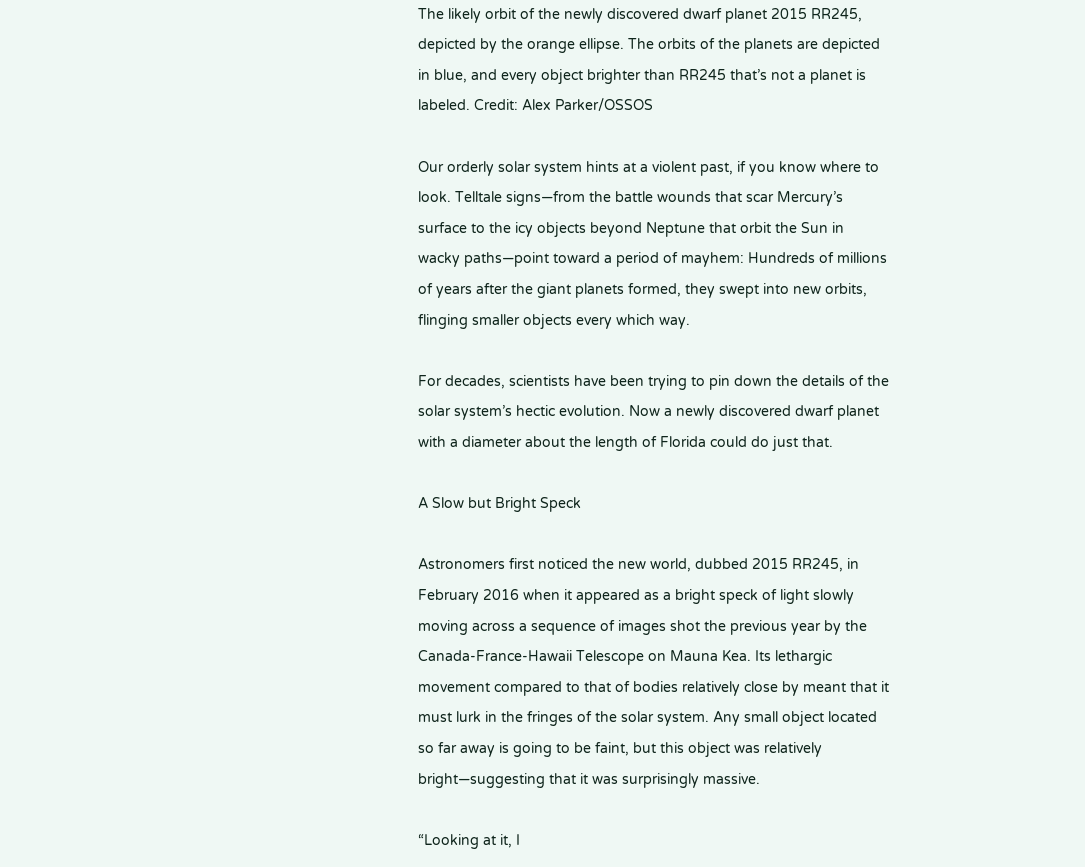The likely orbit of the newly discovered dwarf planet 2015 RR245, depicted by the orange ellipse. The orbits of the planets are depicted in blue, and every object brighter than RR245 that’s not a planet is labeled. Credit: Alex Parker/OSSOS

Our orderly solar system hints at a violent past, if you know where to look. Telltale signs—from the battle wounds that scar Mercury’s surface to the icy objects beyond Neptune that orbit the Sun in wacky paths—point toward a period of mayhem: Hundreds of millions of years after the giant planets formed, they swept into new orbits, flinging smaller objects every which way.

For decades, scientists have been trying to pin down the details of the solar system’s hectic evolution. Now a newly discovered dwarf planet with a diameter about the length of Florida could do just that.

A Slow but Bright Speck

Astronomers first noticed the new world, dubbed 2015 RR245, in February 2016 when it appeared as a bright speck of light slowly moving across a sequence of images shot the previous year by the Canada-France-Hawaii Telescope on Mauna Kea. Its lethargic movement compared to that of bodies relatively close by meant that it must lurk in the fringes of the solar system. Any small object located so far away is going to be faint, but this object was relatively bright—suggesting that it was surprisingly massive.

“Looking at it, I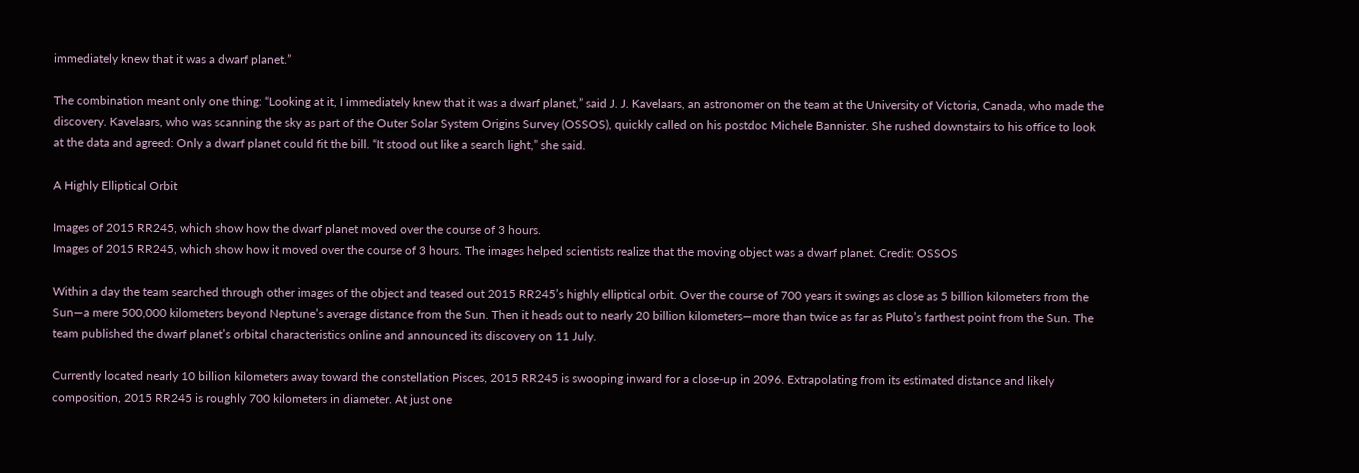immediately knew that it was a dwarf planet.”

The combination meant only one thing: “Looking at it, I immediately knew that it was a dwarf planet,” said J. J. Kavelaars, an astronomer on the team at the University of Victoria, Canada, who made the discovery. Kavelaars, who was scanning the sky as part of the Outer Solar System Origins Survey (OSSOS), quickly called on his postdoc Michele Bannister. She rushed downstairs to his office to look at the data and agreed: Only a dwarf planet could fit the bill. “It stood out like a search light,” she said.

A Highly Elliptical Orbit

Images of 2015 RR245, which show how the dwarf planet moved over the course of 3 hours.
Images of 2015 RR245, which show how it moved over the course of 3 hours. The images helped scientists realize that the moving object was a dwarf planet. Credit: OSSOS

Within a day the team searched through other images of the object and teased out 2015 RR245’s highly elliptical orbit. Over the course of 700 years it swings as close as 5 billion kilometers from the Sun—a mere 500,000 kilometers beyond Neptune’s average distance from the Sun. Then it heads out to nearly 20 billion kilometers—more than twice as far as Pluto’s farthest point from the Sun. The team published the dwarf planet’s orbital characteristics online and announced its discovery on 11 July.

Currently located nearly 10 billion kilometers away toward the constellation Pisces, 2015 RR245 is swooping inward for a close-up in 2096. Extrapolating from its estimated distance and likely composition, 2015 RR245 is roughly 700 kilometers in diameter. At just one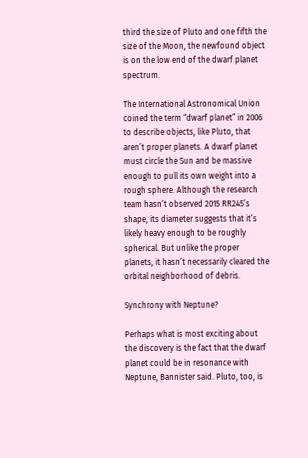third the size of Pluto and one fifth the size of the Moon, the newfound object is on the low end of the dwarf planet spectrum.

The International Astronomical Union coined the term “dwarf planet” in 2006 to describe objects, like Pluto, that aren’t proper planets. A dwarf planet must circle the Sun and be massive enough to pull its own weight into a rough sphere. Although the research team hasn’t observed 2015 RR245’s shape, its diameter suggests that it’s likely heavy enough to be roughly spherical. But unlike the proper planets, it hasn’t necessarily cleared the orbital neighborhood of debris.

Synchrony with Neptune?

Perhaps what is most exciting about the discovery is the fact that the dwarf planet could be in resonance with Neptune, Bannister said. Pluto, too, is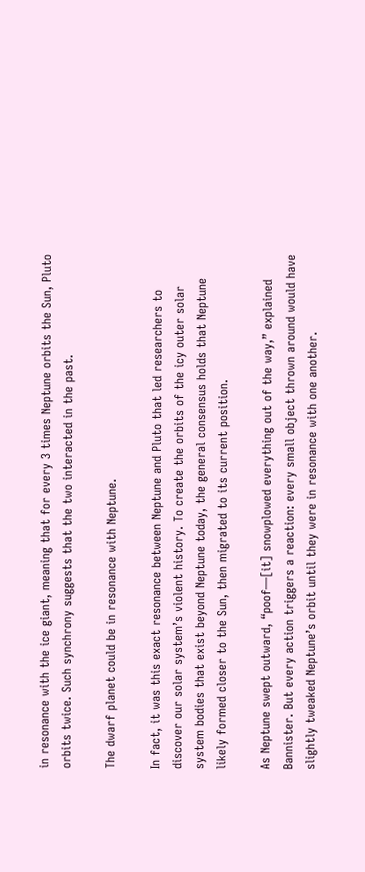in resonance with the ice giant, meaning that for every 3 times Neptune orbits the Sun, Pluto orbits twice. Such synchrony suggests that the two interacted in the past.

The dwarf planet could be in resonance with Neptune.

In fact, it was this exact resonance between Neptune and Pluto that led researchers to discover our solar system’s violent history. To create the orbits of the icy outer solar system bodies that exist beyond Neptune today, the general consensus holds that Neptune likely formed closer to the Sun, then migrated to its current position.

As Neptune swept outward, “poof—[it] snowplowed everything out of the way,” explained Bannister. But every action triggers a reaction: every small object thrown around would have slightly tweaked Neptune’s orbit until they were in resonance with one another.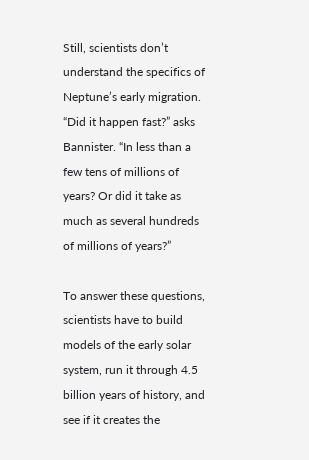Still, scientists don’t understand the specifics of Neptune’s early migration. “Did it happen fast?” asks Bannister. “In less than a few tens of millions of years? Or did it take as much as several hundreds of millions of years?”

To answer these questions, scientists have to build models of the early solar system, run it through 4.5 billion years of history, and see if it creates the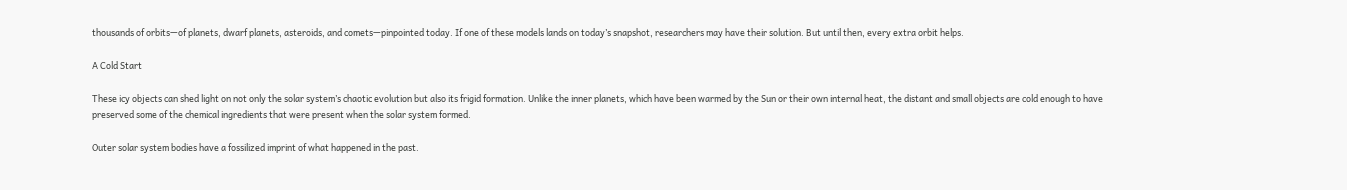thousands of orbits—of planets, dwarf planets, asteroids, and comets—pinpointed today. If one of these models lands on today’s snapshot, researchers may have their solution. But until then, every extra orbit helps.

A Cold Start

These icy objects can shed light on not only the solar system’s chaotic evolution but also its frigid formation. Unlike the inner planets, which have been warmed by the Sun or their own internal heat, the distant and small objects are cold enough to have preserved some of the chemical ingredients that were present when the solar system formed.

Outer solar system bodies have a fossilized imprint of what happened in the past.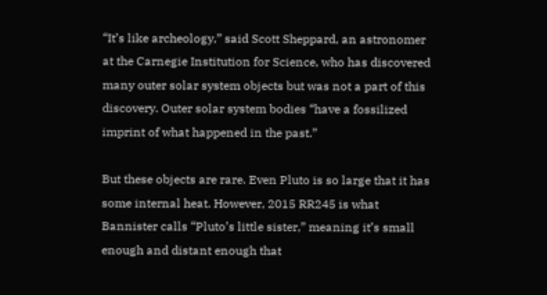“It’s like archeology,” said Scott Sheppard, an astronomer at the Carnegie Institution for Science, who has discovered many outer solar system objects but was not a part of this discovery. Outer solar system bodies “have a fossilized imprint of what happened in the past.”

But these objects are rare. Even Pluto is so large that it has some internal heat. However, 2015 RR245 is what Bannister calls “Pluto’s little sister,” meaning it’s small enough and distant enough that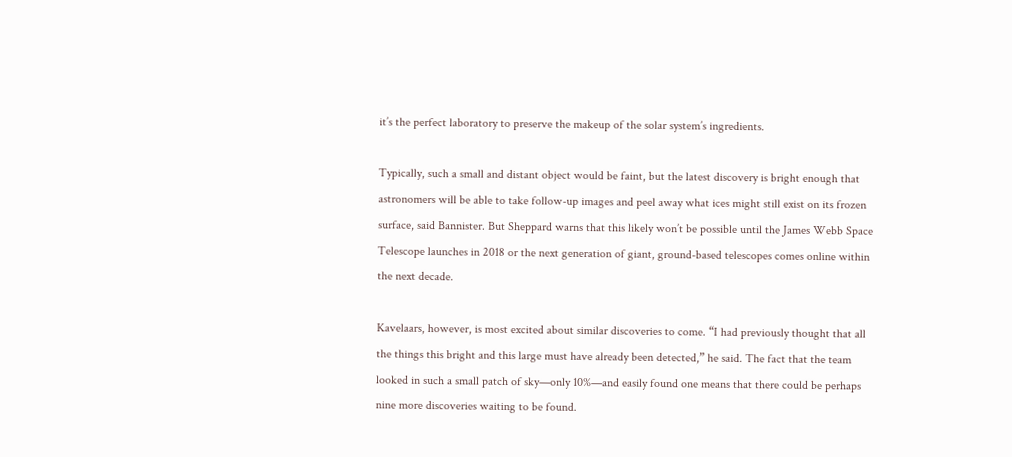it’s the perfect laboratory to preserve the makeup of the solar system’s ingredients.

Typically, such a small and distant object would be faint, but the latest discovery is bright enough that astronomers will be able to take follow-up images and peel away what ices might still exist on its frozen surface, said Bannister. But Sheppard warns that this likely won’t be possible until the James Webb Space Telescope launches in 2018 or the next generation of giant, ground-based telescopes comes online within the next decade.

Kavelaars, however, is most excited about similar discoveries to come. “I had previously thought that all the things this bright and this large must have already been detected,” he said. The fact that the team looked in such a small patch of sky—only 10%—and easily found one means that there could be perhaps nine more discoveries waiting to be found.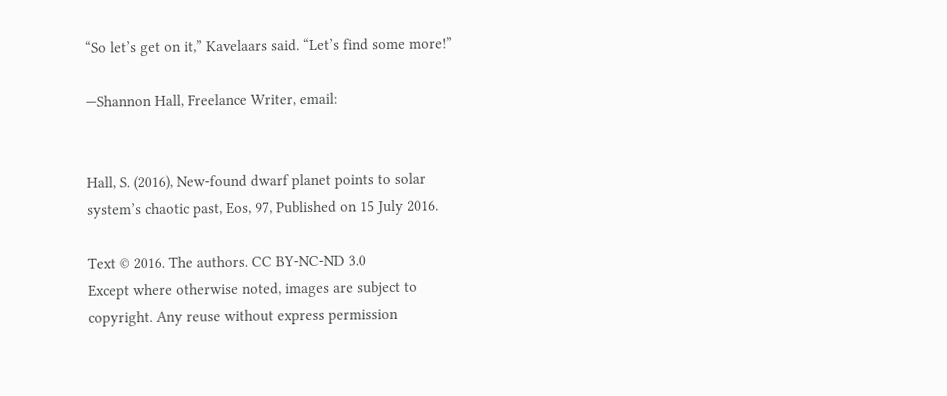“So let’s get on it,” Kavelaars said. “Let’s find some more!”

—Shannon Hall, Freelance Writer, email:


Hall, S. (2016), New-found dwarf planet points to solar system’s chaotic past, Eos, 97, Published on 15 July 2016.

Text © 2016. The authors. CC BY-NC-ND 3.0
Except where otherwise noted, images are subject to copyright. Any reuse without express permission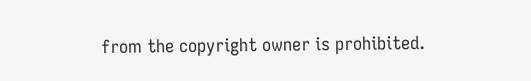from the copyright owner is prohibited.